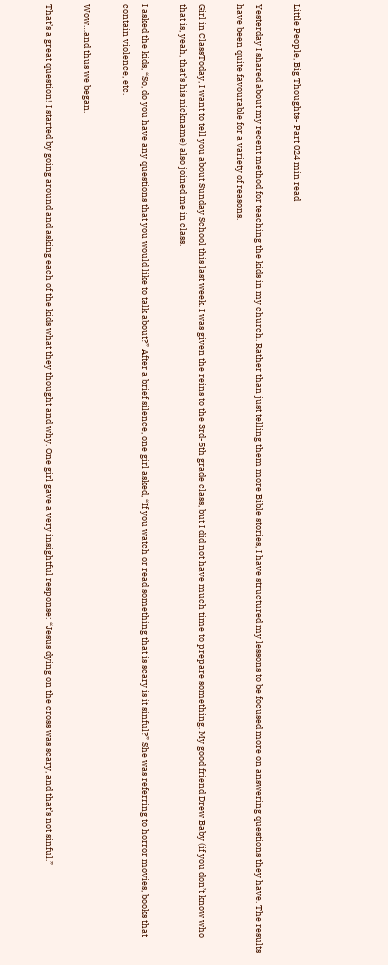Little People, Big Thoughts- Part 024 min read

Yesterday I shared about my recent method for teaching the kids in my church. Rather than just telling them more Bible stories, I have structured my lessons to be focused more on answering questions they have. The results have been quite favourable for a variety of reasons.

Girl in ClassToday, I want to tell you about Sunday School this last week. I was given the reins to the 3rd-5th grade class, but I did not have much time to prepare something. My good friend Drew Baby (if you don’t know who that is, yeah, that’s his nickname) also joined me in class.

I asked the kids, “So, do you have any questions that you would like to talk about?” After a brief silence, one girl asked, “If you watch or read something that is scary is it sinful?” She was referring to horror movies, books that contain violence, etc.

Wow…and thus we began.

That’s a great question! I started by going around and asking each of the kids what they thought and why. One girl gave a very insightful response: “Jesus dying on the cross was scary, and that’s not sinful.”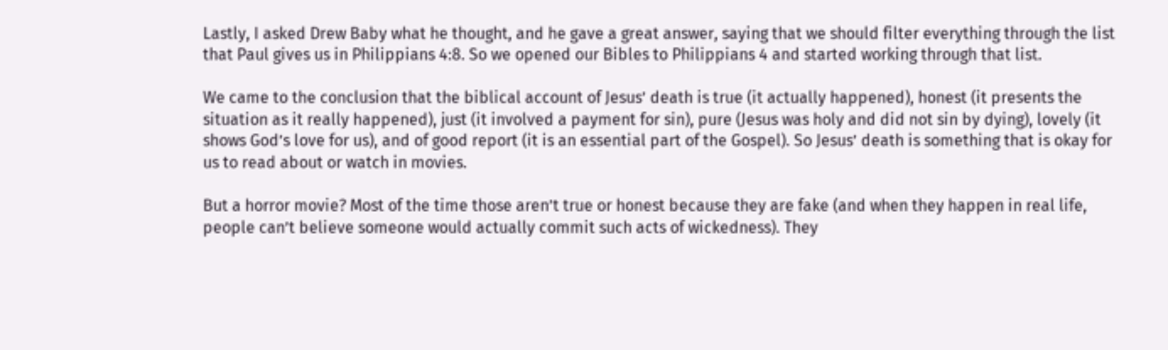Lastly, I asked Drew Baby what he thought, and he gave a great answer, saying that we should filter everything through the list that Paul gives us in Philippians 4:8. So we opened our Bibles to Philippians 4 and started working through that list.

We came to the conclusion that the biblical account of Jesus’ death is true (it actually happened), honest (it presents the situation as it really happened), just (it involved a payment for sin), pure (Jesus was holy and did not sin by dying), lovely (it shows God’s love for us), and of good report (it is an essential part of the Gospel). So Jesus’ death is something that is okay for us to read about or watch in movies.

But a horror movie? Most of the time those aren’t true or honest because they are fake (and when they happen in real life, people can’t believe someone would actually commit such acts of wickedness). They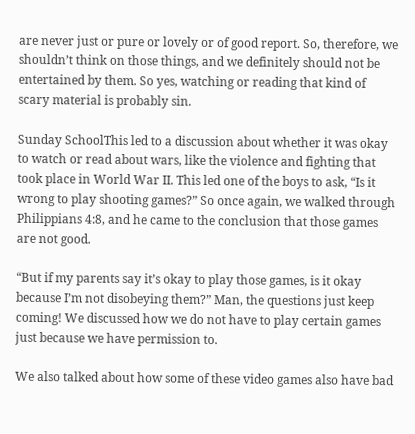are never just or pure or lovely or of good report. So, therefore, we shouldn’t think on those things, and we definitely should not be entertained by them. So yes, watching or reading that kind of scary material is probably sin.

Sunday SchoolThis led to a discussion about whether it was okay to watch or read about wars, like the violence and fighting that took place in World War II. This led one of the boys to ask, “Is it wrong to play shooting games?” So once again, we walked through Philippians 4:8, and he came to the conclusion that those games are not good.

“But if my parents say it’s okay to play those games, is it okay because I’m not disobeying them?” Man, the questions just keep coming! We discussed how we do not have to play certain games just because we have permission to.

We also talked about how some of these video games also have bad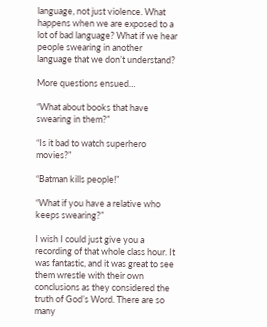language, not just violence. What happens when we are exposed to a lot of bad language? What if we hear people swearing in another language that we don’t understand?

More questions ensued…

“What about books that have swearing in them?”

“Is it bad to watch superhero movies?”

“Batman kills people!”

“What if you have a relative who keeps swearing?”

I wish I could just give you a recording of that whole class hour. It was fantastic, and it was great to see them wrestle with their own conclusions as they considered the truth of God’s Word. There are so many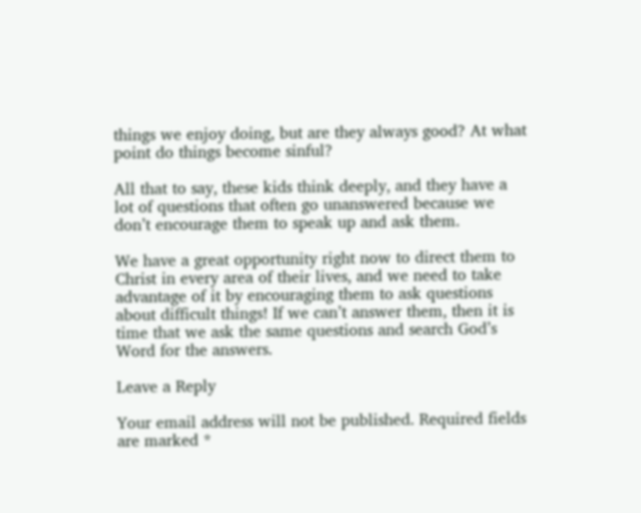things we enjoy doing, but are they always good? At what point do things become sinful?

All that to say, these kids think deeply, and they have a lot of questions that often go unanswered because we don’t encourage them to speak up and ask them.

We have a great opportunity right now to direct them to Christ in every area of their lives, and we need to take advantage of it by encouraging them to ask questions about difficult things! If we can’t answer them, then it is time that we ask the same questions and search God’s Word for the answers.

Leave a Reply

Your email address will not be published. Required fields are marked *